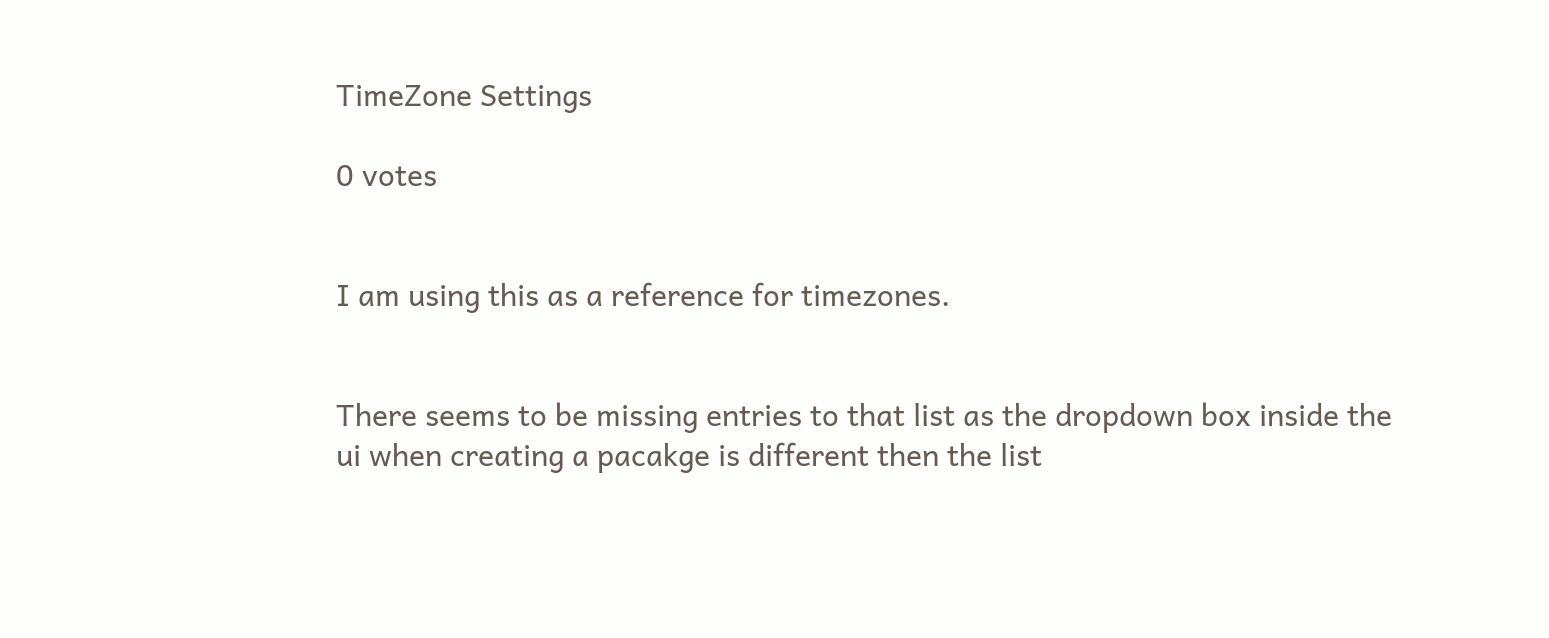TimeZone Settings

0 votes


I am using this as a reference for timezones.


There seems to be missing entries to that list as the dropdown box inside the ui when creating a pacakge is different then the list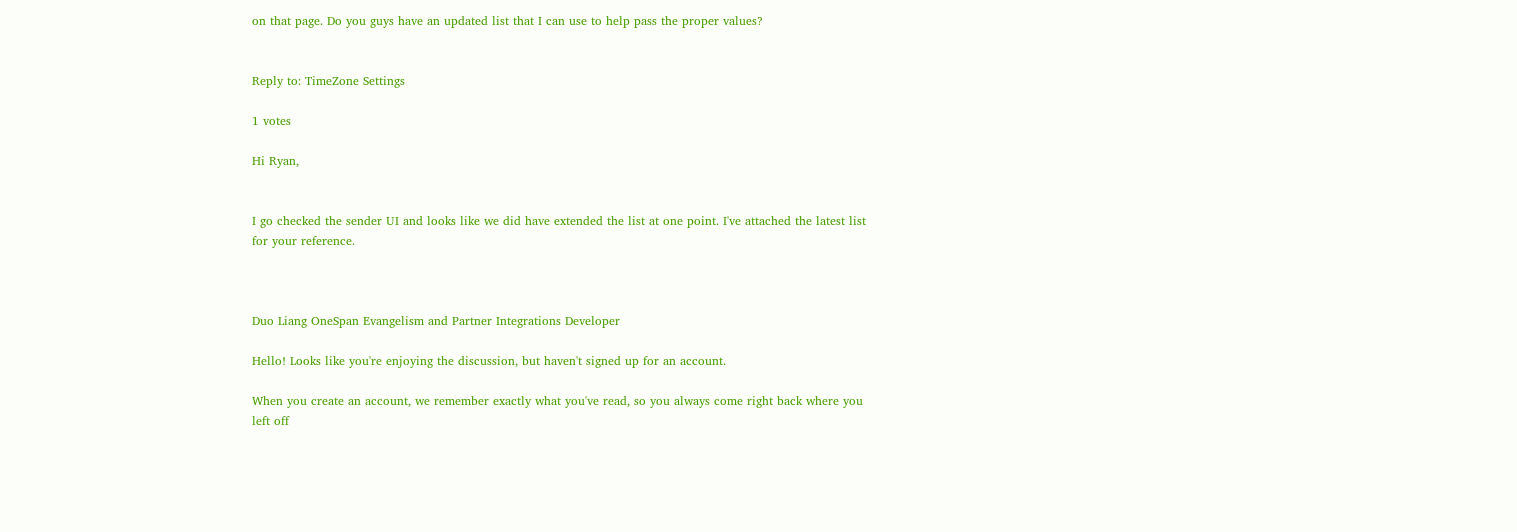on that page. Do you guys have an updated list that I can use to help pass the proper values?


Reply to: TimeZone Settings

1 votes

Hi Ryan,


I go checked the sender UI and looks like we did have extended the list at one point. I've attached the latest list for your reference.



Duo Liang OneSpan Evangelism and Partner Integrations Developer

Hello! Looks like you're enjoying the discussion, but haven't signed up for an account.

When you create an account, we remember exactly what you've read, so you always come right back where you left off